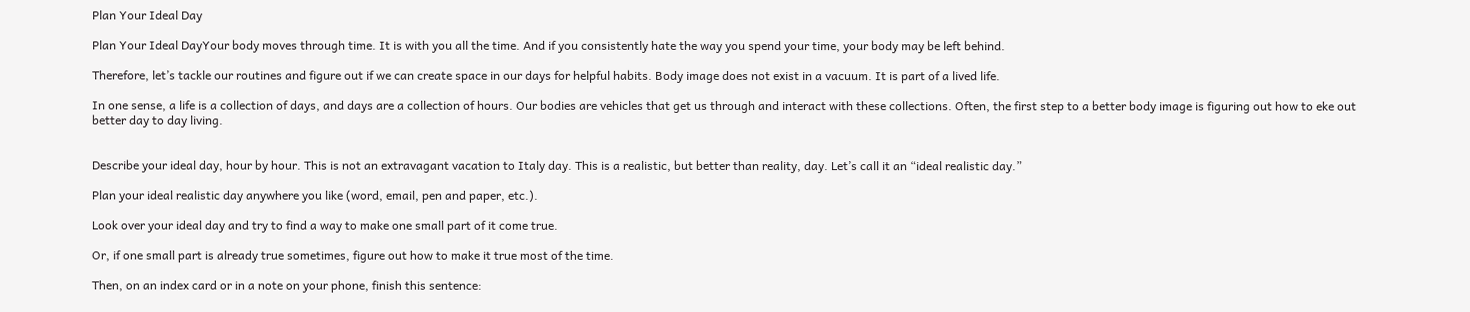Plan Your Ideal Day

Plan Your Ideal DayYour body moves through time. It is with you all the time. And if you consistently hate the way you spend your time, your body may be left behind.

Therefore, let’s tackle our routines and figure out if we can create space in our days for helpful habits. Body image does not exist in a vacuum. It is part of a lived life.

In one sense, a life is a collection of days, and days are a collection of hours. Our bodies are vehicles that get us through and interact with these collections. Often, the first step to a better body image is figuring out how to eke out better day to day living.


Describe your ideal day, hour by hour. This is not an extravagant vacation to Italy day. This is a realistic, but better than reality, day. Let’s call it an “ideal realistic day.”

Plan your ideal realistic day anywhere you like (word, email, pen and paper, etc.).

Look over your ideal day and try to find a way to make one small part of it come true.

Or, if one small part is already true sometimes, figure out how to make it true most of the time.

Then, on an index card or in a note on your phone, finish this sentence: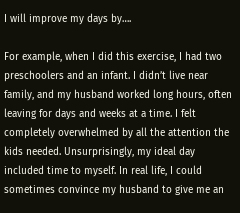I will improve my days by….

For example, when I did this exercise, I had two preschoolers and an infant. I didn’t live near family, and my husband worked long hours, often leaving for days and weeks at a time. I felt completely overwhelmed by all the attention the kids needed. Unsurprisingly, my ideal day included time to myself. In real life, I could sometimes convince my husband to give me an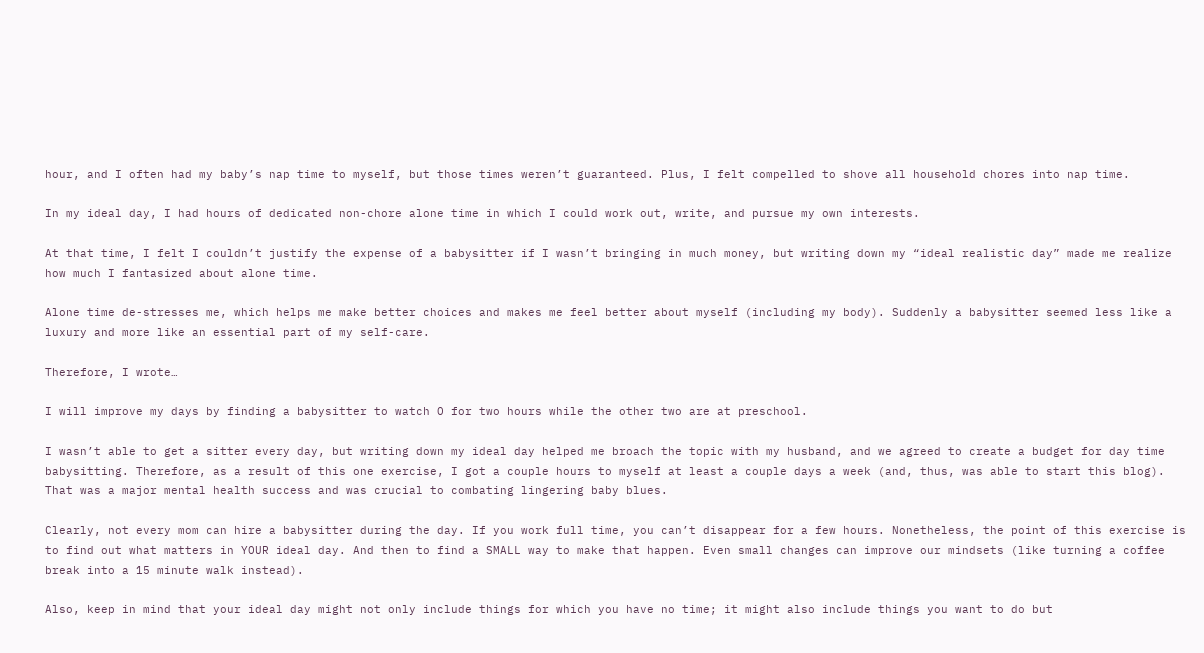hour, and I often had my baby’s nap time to myself, but those times weren’t guaranteed. Plus, I felt compelled to shove all household chores into nap time.

In my ideal day, I had hours of dedicated non-chore alone time in which I could work out, write, and pursue my own interests.

At that time, I felt I couldn’t justify the expense of a babysitter if I wasn’t bringing in much money, but writing down my “ideal realistic day” made me realize how much I fantasized about alone time.

Alone time de-stresses me, which helps me make better choices and makes me feel better about myself (including my body). Suddenly a babysitter seemed less like a luxury and more like an essential part of my self-care.

Therefore, I wrote…

I will improve my days by finding a babysitter to watch O for two hours while the other two are at preschool.

I wasn’t able to get a sitter every day, but writing down my ideal day helped me broach the topic with my husband, and we agreed to create a budget for day time babysitting. Therefore, as a result of this one exercise, I got a couple hours to myself at least a couple days a week (and, thus, was able to start this blog). That was a major mental health success and was crucial to combating lingering baby blues.

Clearly, not every mom can hire a babysitter during the day. If you work full time, you can’t disappear for a few hours. Nonetheless, the point of this exercise is to find out what matters in YOUR ideal day. And then to find a SMALL way to make that happen. Even small changes can improve our mindsets (like turning a coffee break into a 15 minute walk instead).

Also, keep in mind that your ideal day might not only include things for which you have no time; it might also include things you want to do but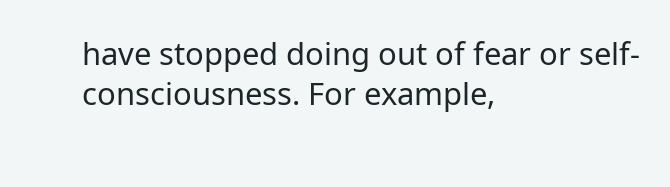have stopped doing out of fear or self-consciousness. For example,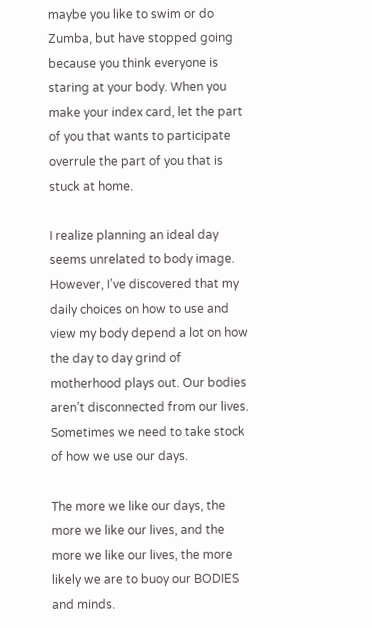maybe you like to swim or do Zumba, but have stopped going because you think everyone is staring at your body. When you make your index card, let the part of you that wants to participate overrule the part of you that is stuck at home.

I realize planning an ideal day seems unrelated to body image. However, I’ve discovered that my daily choices on how to use and view my body depend a lot on how the day to day grind of motherhood plays out. Our bodies aren’t disconnected from our lives. Sometimes we need to take stock of how we use our days.

The more we like our days, the more we like our lives, and the more we like our lives, the more likely we are to buoy our BODIES and minds.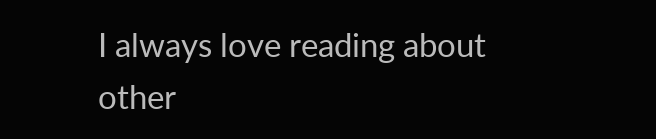I always love reading about other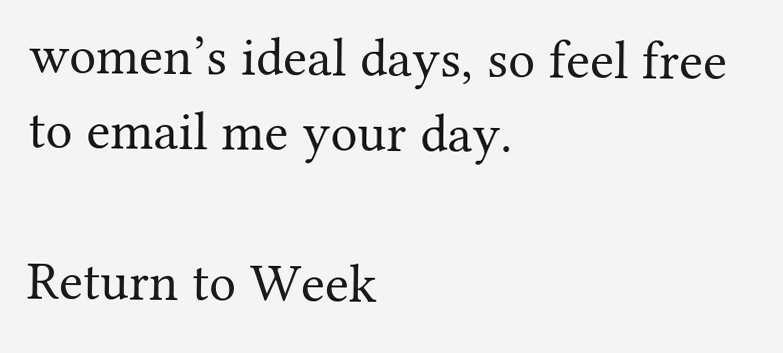women’s ideal days, so feel free to email me your day.

Return to Week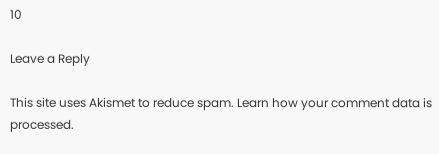10

Leave a Reply

This site uses Akismet to reduce spam. Learn how your comment data is processed.